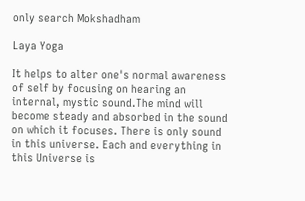only search Mokshadham

Laya Yoga

It helps to alter one's normal awareness of self by focusing on hearing an internal, mystic sound.The mind will become steady and absorbed in the sound on which it focuses. There is only sound in this universe. Each and everything in this Universe is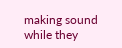making sound while they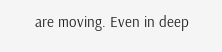are moving. Even in deep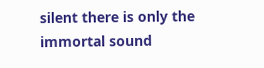silent there is only the immortal sound